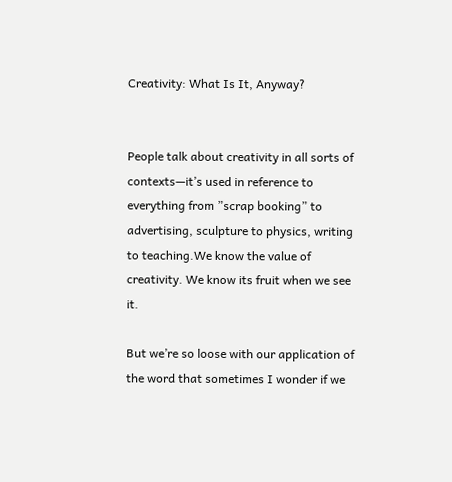Creativity: What Is It, Anyway?


People talk about creativity in all sorts of contexts—it’s used in reference to everything from ”scrap booking” to advertising, sculpture to physics, writing to teaching.We know the value of creativity. We know its fruit when we see it.

But we’re so loose with our application of the word that sometimes I wonder if we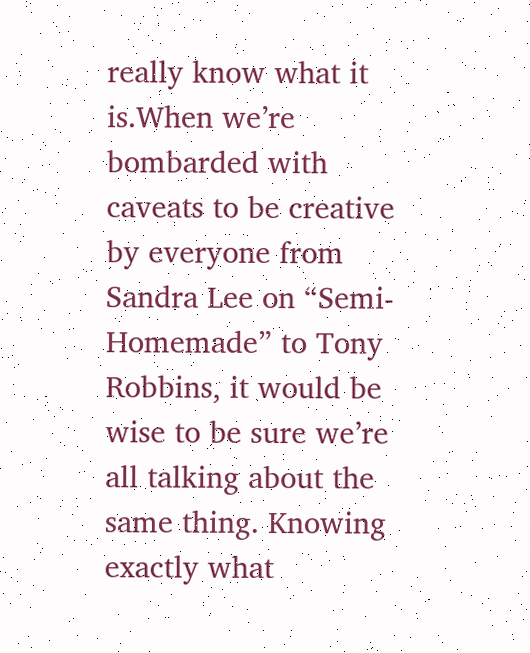really know what it is.When we’re bombarded with caveats to be creative by everyone from Sandra Lee on “Semi-Homemade” to Tony Robbins, it would be wise to be sure we’re all talking about the same thing. Knowing exactly what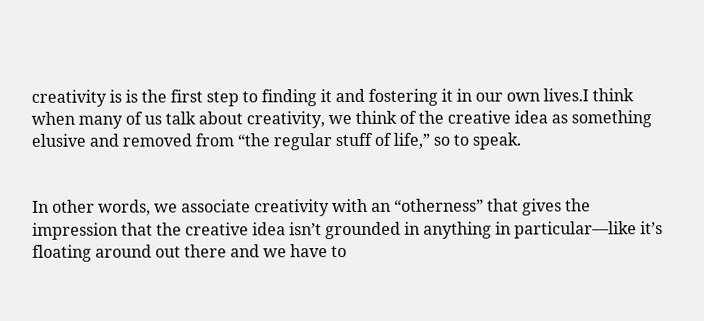creativity is is the first step to finding it and fostering it in our own lives.I think when many of us talk about creativity, we think of the creative idea as something elusive and removed from “the regular stuff of life,” so to speak.


In other words, we associate creativity with an “otherness” that gives the impression that the creative idea isn’t grounded in anything in particular—like it’s floating around out there and we have to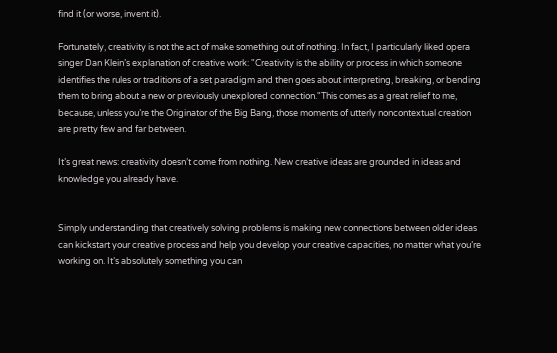find it (or worse, invent it).

Fortunately, creativity is not the act of make something out of nothing. In fact, I particularly liked opera singer Dan Klein’s explanation of creative work: "Creativity is the ability or process in which someone identifies the rules or traditions of a set paradigm and then goes about interpreting, breaking, or bending them to bring about a new or previously unexplored connection."This comes as a great relief to me, because, unless you’re the Originator of the Big Bang, those moments of utterly noncontextual creation are pretty few and far between.

It’s great news: creativity doesn’t come from nothing. New creative ideas are grounded in ideas and knowledge you already have.


Simply understanding that creatively solving problems is making new connections between older ideas can kickstart your creative process and help you develop your creative capacities, no matter what you’re working on. It’s absolutely something you can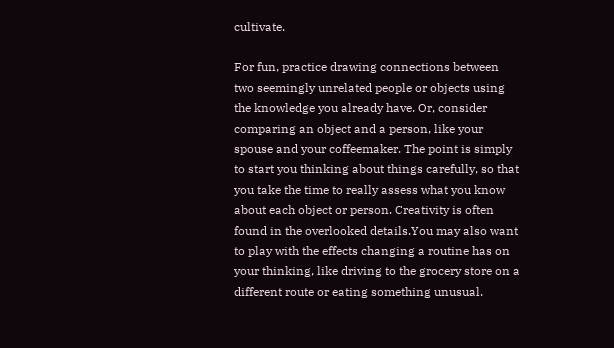cultivate.

For fun, practice drawing connections between two seemingly unrelated people or objects using the knowledge you already have. Or, consider comparing an object and a person, like your spouse and your coffeemaker. The point is simply to start you thinking about things carefully, so that you take the time to really assess what you know about each object or person. Creativity is often found in the overlooked details.You may also want to play with the effects changing a routine has on your thinking, like driving to the grocery store on a different route or eating something unusual.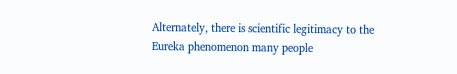Alternately, there is scientific legitimacy to the Eureka phenomenon many people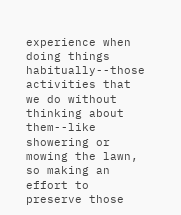experience when doing things habitually--those activities that we do without thinking about them--like showering or mowing the lawn, so making an effort to preserve those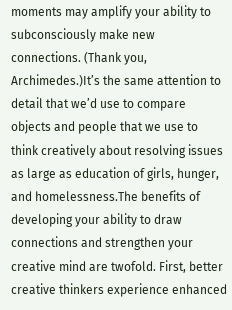moments may amplify your ability to subconsciously make new connections. (Thank you, Archimedes.)It’s the same attention to detail that we’d use to compare objects and people that we use to think creatively about resolving issues as large as education of girls, hunger, and homelessness.The benefits of developing your ability to draw connections and strengthen your creative mind are twofold. First, better creative thinkers experience enhanced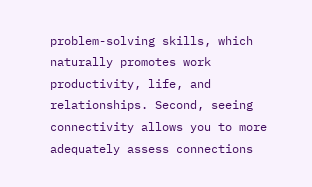problem-solving skills, which naturally promotes work productivity, life, and relationships. Second, seeing connectivity allows you to more adequately assess connections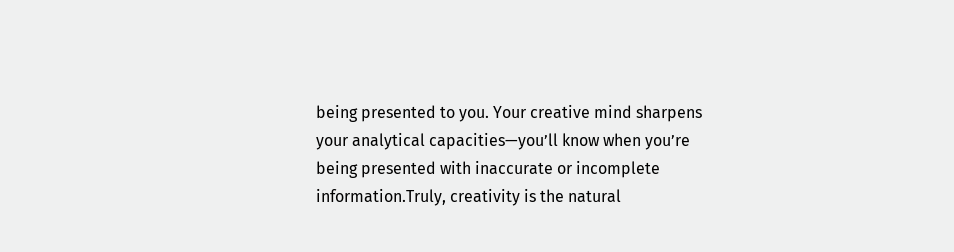being presented to you. Your creative mind sharpens your analytical capacities—you’ll know when you’re being presented with inaccurate or incomplete information.Truly, creativity is the natural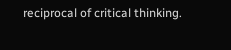reciprocal of critical thinking.